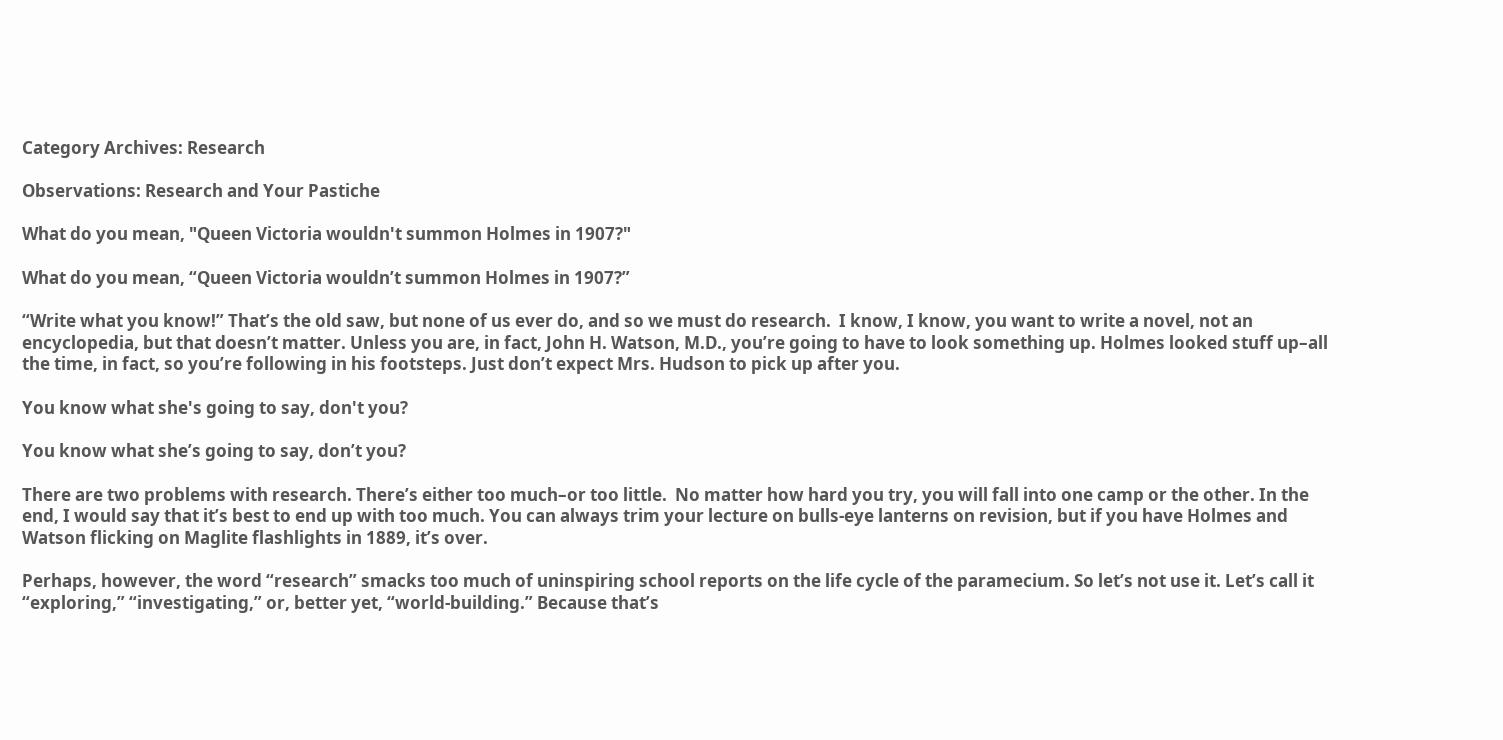Category Archives: Research

Observations: Research and Your Pastiche

What do you mean, "Queen Victoria wouldn't summon Holmes in 1907?"

What do you mean, “Queen Victoria wouldn’t summon Holmes in 1907?”

“Write what you know!” That’s the old saw, but none of us ever do, and so we must do research.  I know, I know, you want to write a novel, not an encyclopedia, but that doesn’t matter. Unless you are, in fact, John H. Watson, M.D., you’re going to have to look something up. Holmes looked stuff up–all the time, in fact, so you’re following in his footsteps. Just don’t expect Mrs. Hudson to pick up after you.

You know what she's going to say, don't you?

You know what she’s going to say, don’t you?

There are two problems with research. There’s either too much–or too little.  No matter how hard you try, you will fall into one camp or the other. In the end, I would say that it’s best to end up with too much. You can always trim your lecture on bulls-eye lanterns on revision, but if you have Holmes and Watson flicking on Maglite flashlights in 1889, it’s over.

Perhaps, however, the word “research” smacks too much of uninspiring school reports on the life cycle of the paramecium. So let’s not use it. Let’s call it “exploring,” “investigating,” or, better yet, “world-building.” Because that’s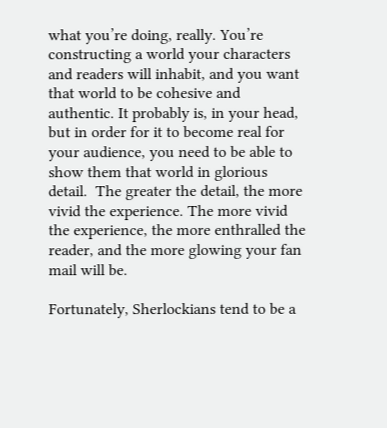what you’re doing, really. You’re constructing a world your characters and readers will inhabit, and you want that world to be cohesive and authentic. It probably is, in your head, but in order for it to become real for your audience, you need to be able to show them that world in glorious detail.  The greater the detail, the more vivid the experience. The more vivid the experience, the more enthralled the reader, and the more glowing your fan mail will be.

Fortunately, Sherlockians tend to be a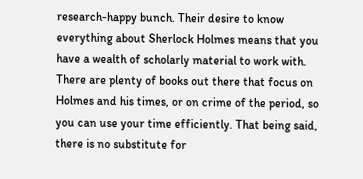research-happy bunch. Their desire to know everything about Sherlock Holmes means that you have a wealth of scholarly material to work with. There are plenty of books out there that focus on Holmes and his times, or on crime of the period, so you can use your time efficiently. That being said, there is no substitute for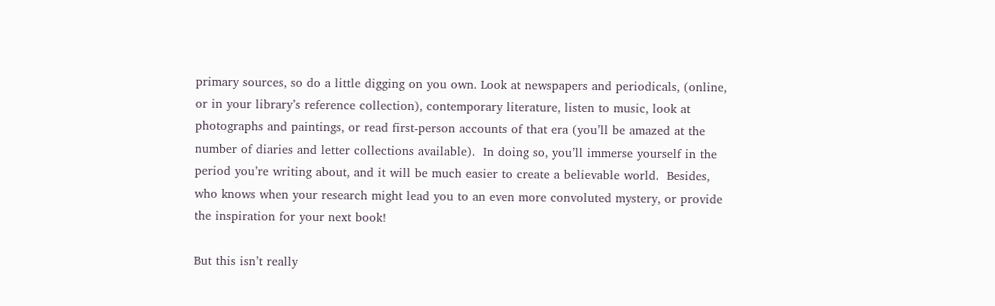primary sources, so do a little digging on you own. Look at newspapers and periodicals, (online, or in your library’s reference collection), contemporary literature, listen to music, look at photographs and paintings, or read first-person accounts of that era (you’ll be amazed at the number of diaries and letter collections available).  In doing so, you’ll immerse yourself in the period you’re writing about, and it will be much easier to create a believable world.  Besides, who knows when your research might lead you to an even more convoluted mystery, or provide the inspiration for your next book!

But this isn’t really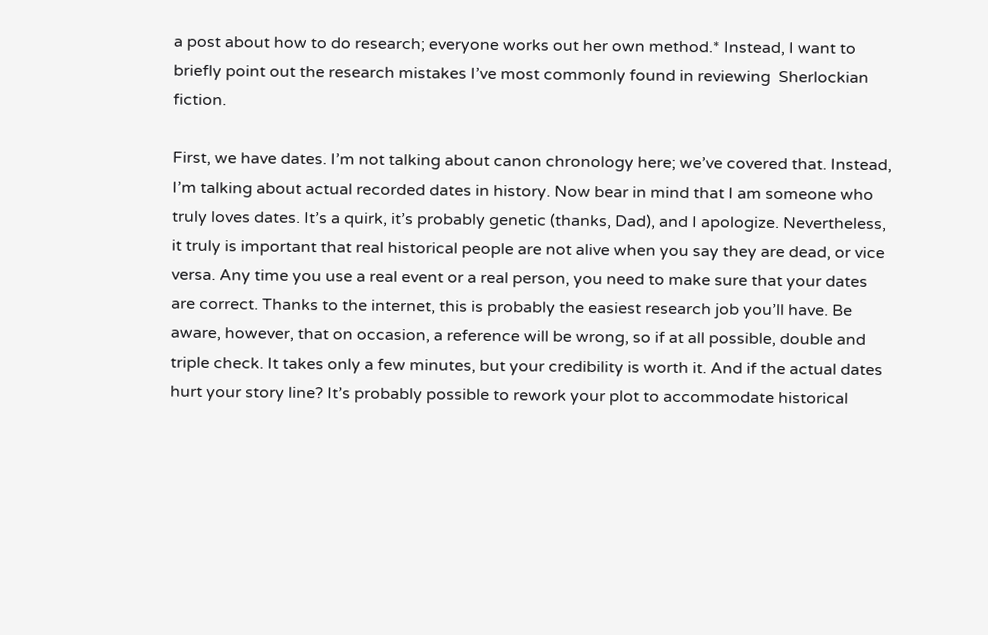a post about how to do research; everyone works out her own method.* Instead, I want to briefly point out the research mistakes I’ve most commonly found in reviewing  Sherlockian fiction.

First, we have dates. I’m not talking about canon chronology here; we’ve covered that. Instead, I’m talking about actual recorded dates in history. Now bear in mind that I am someone who truly loves dates. It’s a quirk, it’s probably genetic (thanks, Dad), and I apologize. Nevertheless, it truly is important that real historical people are not alive when you say they are dead, or vice versa. Any time you use a real event or a real person, you need to make sure that your dates are correct. Thanks to the internet, this is probably the easiest research job you’ll have. Be aware, however, that on occasion, a reference will be wrong, so if at all possible, double and triple check. It takes only a few minutes, but your credibility is worth it. And if the actual dates hurt your story line? It’s probably possible to rework your plot to accommodate historical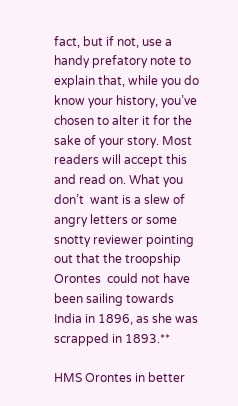fact, but if not, use a handy prefatory note to explain that, while you do know your history, you’ve chosen to alter it for the sake of your story. Most readers will accept this and read on. What you don’t  want is a slew of angry letters or some snotty reviewer pointing out that the troopship Orontes  could not have been sailing towards India in 1896, as she was scrapped in 1893.**

HMS Orontes in better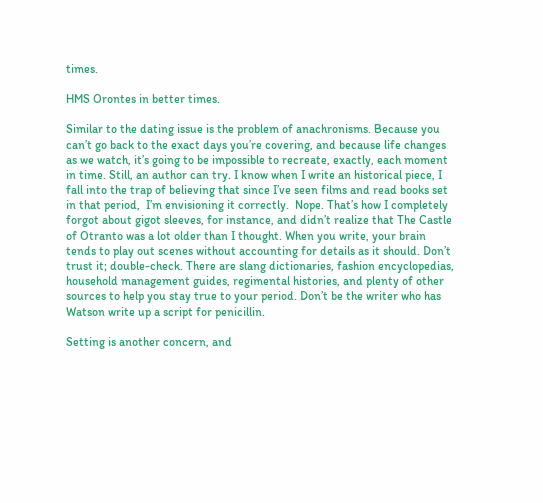times.

HMS Orontes in better times.

Similar to the dating issue is the problem of anachronisms. Because you can’t go back to the exact days you’re covering, and because life changes as we watch, it’s going to be impossible to recreate, exactly, each moment in time. Still, an author can try. I know when I write an historical piece, I fall into the trap of believing that since I’ve seen films and read books set in that period,  I’m envisioning it correctly.  Nope. That’s how I completely forgot about gigot sleeves, for instance, and didn’t realize that The Castle of Otranto was a lot older than I thought. When you write, your brain tends to play out scenes without accounting for details as it should. Don’t trust it; double-check. There are slang dictionaries, fashion encyclopedias, household management guides, regimental histories, and plenty of other sources to help you stay true to your period. Don’t be the writer who has Watson write up a script for penicillin.

Setting is another concern, and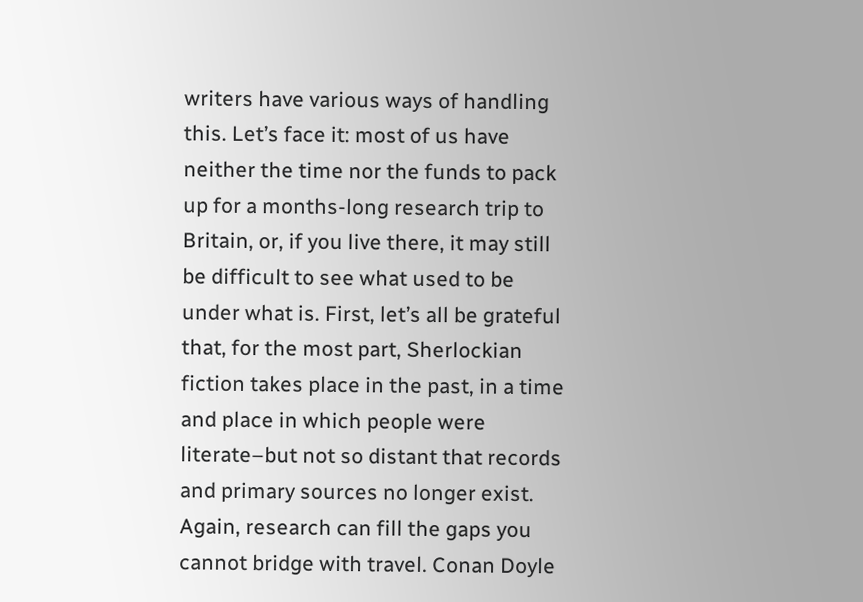writers have various ways of handling this. Let’s face it: most of us have neither the time nor the funds to pack up for a months-long research trip to Britain, or, if you live there, it may still be difficult to see what used to be under what is. First, let’s all be grateful that, for the most part, Sherlockian fiction takes place in the past, in a time and place in which people were literate–but not so distant that records and primary sources no longer exist. Again, research can fill the gaps you cannot bridge with travel. Conan Doyle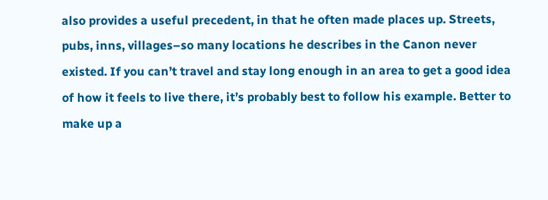also provides a useful precedent, in that he often made places up. Streets, pubs, inns, villages–so many locations he describes in the Canon never existed. If you can’t travel and stay long enough in an area to get a good idea of how it feels to live there, it’s probably best to follow his example. Better to make up a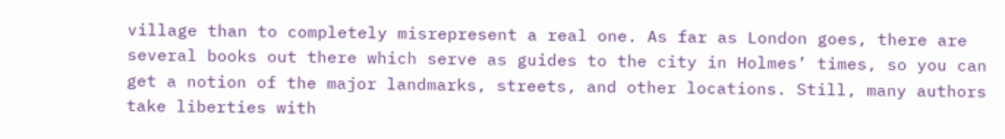village than to completely misrepresent a real one. As far as London goes, there are several books out there which serve as guides to the city in Holmes’ times, so you can get a notion of the major landmarks, streets, and other locations. Still, many authors take liberties with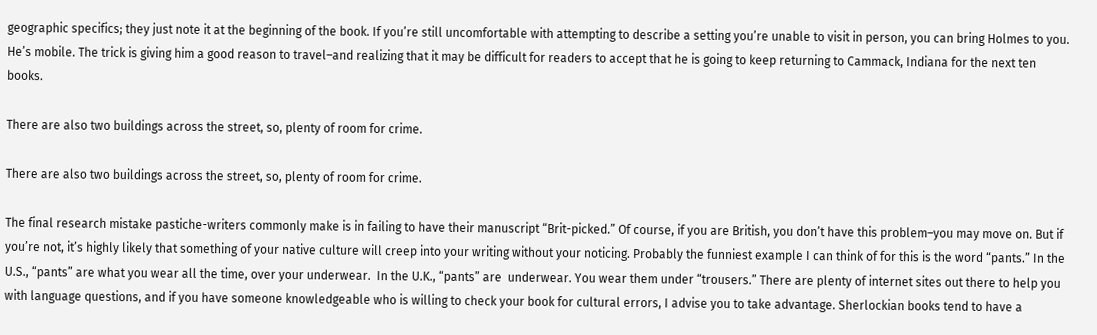geographic specifics; they just note it at the beginning of the book. If you’re still uncomfortable with attempting to describe a setting you’re unable to visit in person, you can bring Holmes to you. He’s mobile. The trick is giving him a good reason to travel–and realizing that it may be difficult for readers to accept that he is going to keep returning to Cammack, Indiana for the next ten books.

There are also two buildings across the street, so, plenty of room for crime.

There are also two buildings across the street, so, plenty of room for crime.

The final research mistake pastiche-writers commonly make is in failing to have their manuscript “Brit-picked.” Of course, if you are British, you don’t have this problem–you may move on. But if you’re not, it’s highly likely that something of your native culture will creep into your writing without your noticing. Probably the funniest example I can think of for this is the word “pants.” In the U.S., “pants” are what you wear all the time, over your underwear.  In the U.K., “pants” are  underwear. You wear them under “trousers.” There are plenty of internet sites out there to help you with language questions, and if you have someone knowledgeable who is willing to check your book for cultural errors, I advise you to take advantage. Sherlockian books tend to have a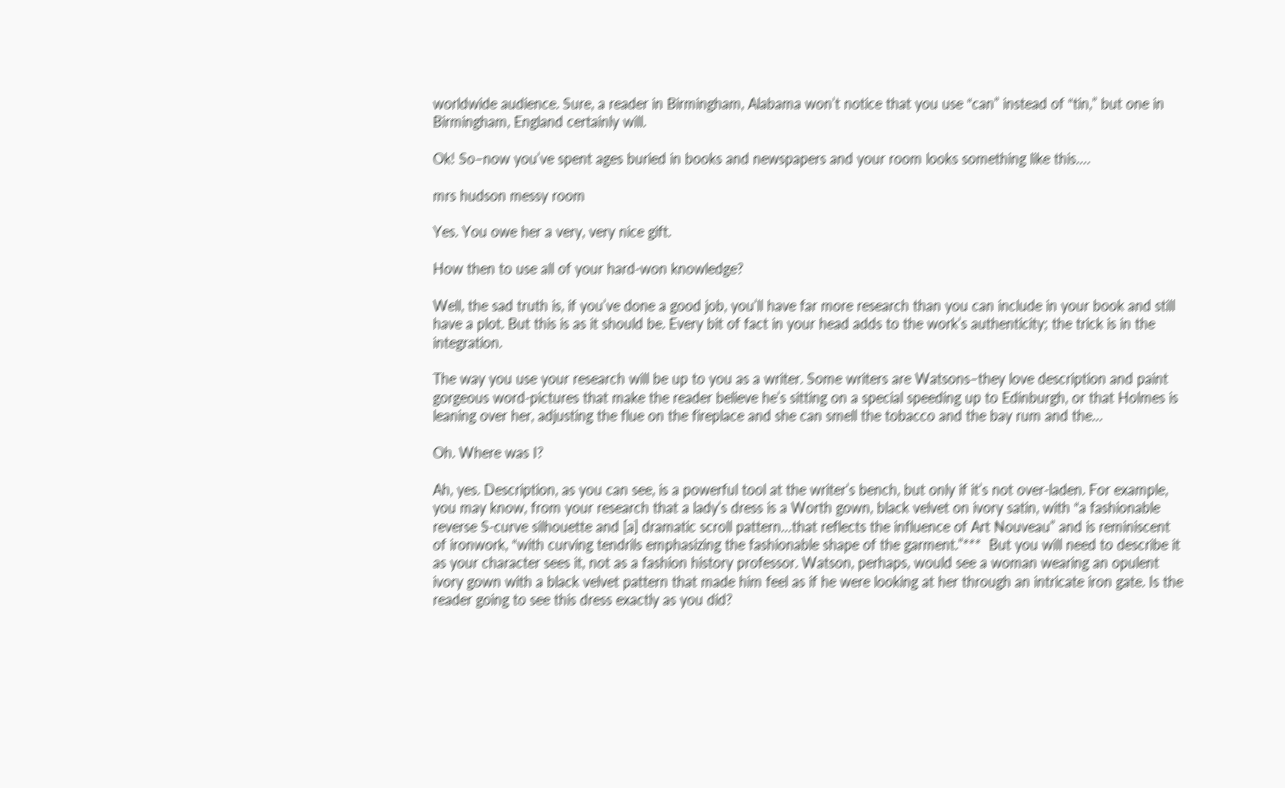worldwide audience. Sure, a reader in Birmingham, Alabama won’t notice that you use “can” instead of “tin,” but one in Birmingham, England certainly will.

Ok! So–now you’ve spent ages buried in books and newspapers and your room looks something like this….

mrs hudson messy room

Yes. You owe her a very, very nice gift.

How then to use all of your hard-won knowledge?

Well, the sad truth is, if you’ve done a good job, you’ll have far more research than you can include in your book and still have a plot. But this is as it should be. Every bit of fact in your head adds to the work’s authenticity; the trick is in the integration.

The way you use your research will be up to you as a writer. Some writers are Watsons–they love description and paint gorgeous word-pictures that make the reader believe he’s sitting on a special speeding up to Edinburgh, or that Holmes is leaning over her, adjusting the flue on the fireplace and she can smell the tobacco and the bay rum and the…

Oh. Where was I?

Ah, yes. Description, as you can see, is a powerful tool at the writer’s bench, but only if it’s not over-laden. For example, you may know, from your research that a lady’s dress is a Worth gown, black velvet on ivory satin, with “a fashionable reverse S-curve silhouette and [a] dramatic scroll pattern…that reflects the influence of Art Nouveau” and is reminiscent of ironwork, “with curving tendrils emphasizing the fashionable shape of the garment.”***  But you will need to describe it as your character sees it, not as a fashion history professor. Watson, perhaps, would see a woman wearing an opulent ivory gown with a black velvet pattern that made him feel as if he were looking at her through an intricate iron gate. Is the reader going to see this dress exactly as you did?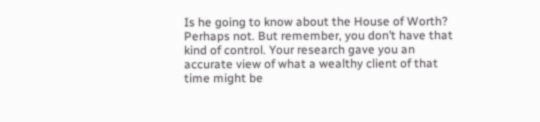Is he going to know about the House of Worth?  Perhaps not. But remember, you don’t have that kind of control. Your research gave you an accurate view of what a wealthy client of that time might be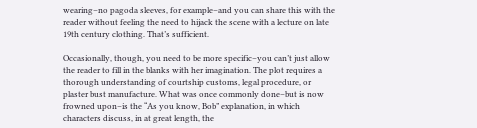wearing–no pagoda sleeves, for example–and you can share this with the reader without feeling the need to hijack the scene with a lecture on late 19th century clothing. That’s sufficient.

Occasionally, though, you need to be more specific–you can’t just allow the reader to fill in the blanks with her imagination. The plot requires a thorough understanding of courtship customs, legal procedure, or plaster bust manufacture. What was once commonly done–but is now frowned upon–is the “As you know, Bob” explanation, in which characters discuss, in at great length, the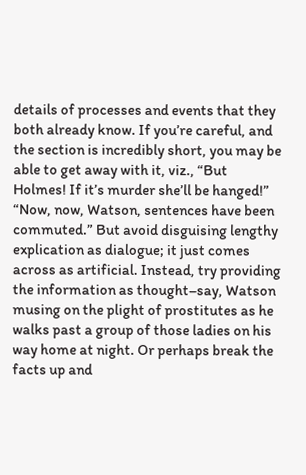details of processes and events that they both already know. If you’re careful, and the section is incredibly short, you may be able to get away with it, viz., “But Holmes! If it’s murder she’ll be hanged!” “Now, now, Watson, sentences have been commuted.” But avoid disguising lengthy explication as dialogue; it just comes across as artificial. Instead, try providing the information as thought–say, Watson musing on the plight of prostitutes as he walks past a group of those ladies on his way home at night. Or perhaps break the facts up and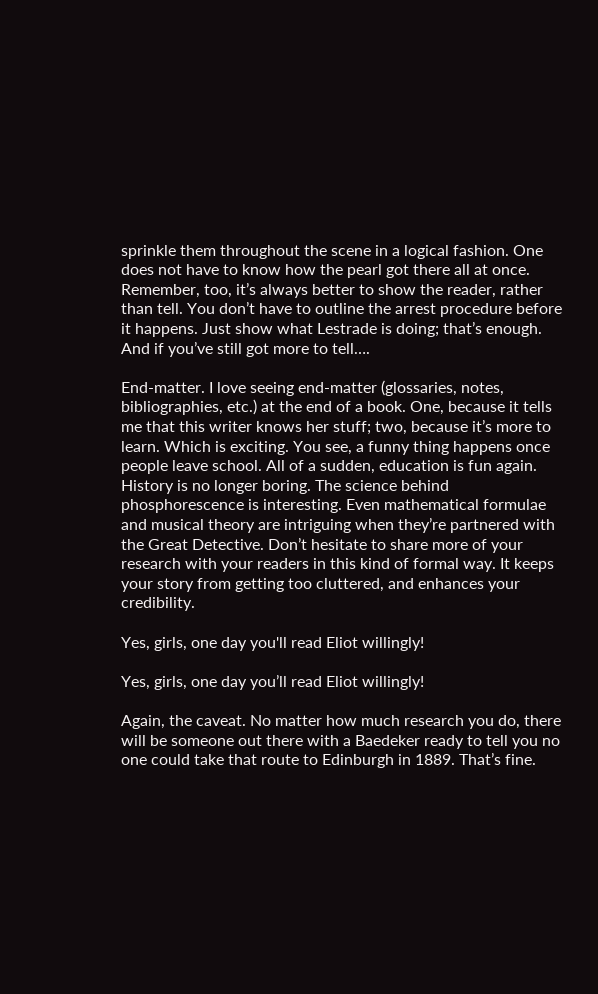sprinkle them throughout the scene in a logical fashion. One does not have to know how the pearl got there all at once. Remember, too, it’s always better to show the reader, rather than tell. You don’t have to outline the arrest procedure before it happens. Just show what Lestrade is doing; that’s enough. And if you’ve still got more to tell….

End-matter. I love seeing end-matter (glossaries, notes, bibliographies, etc.) at the end of a book. One, because it tells me that this writer knows her stuff; two, because it’s more to learn. Which is exciting. You see, a funny thing happens once people leave school. All of a sudden, education is fun again. History is no longer boring. The science behind phosphorescence is interesting. Even mathematical formulae and musical theory are intriguing when they’re partnered with the Great Detective. Don’t hesitate to share more of your research with your readers in this kind of formal way. It keeps your story from getting too cluttered, and enhances your credibility.

Yes, girls, one day you'll read Eliot willingly!

Yes, girls, one day you’ll read Eliot willingly!

Again, the caveat. No matter how much research you do, there will be someone out there with a Baedeker ready to tell you no one could take that route to Edinburgh in 1889. That’s fine.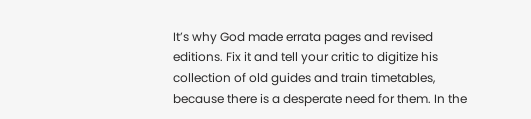It’s why God made errata pages and revised editions. Fix it and tell your critic to digitize his collection of old guides and train timetables, because there is a desperate need for them. In the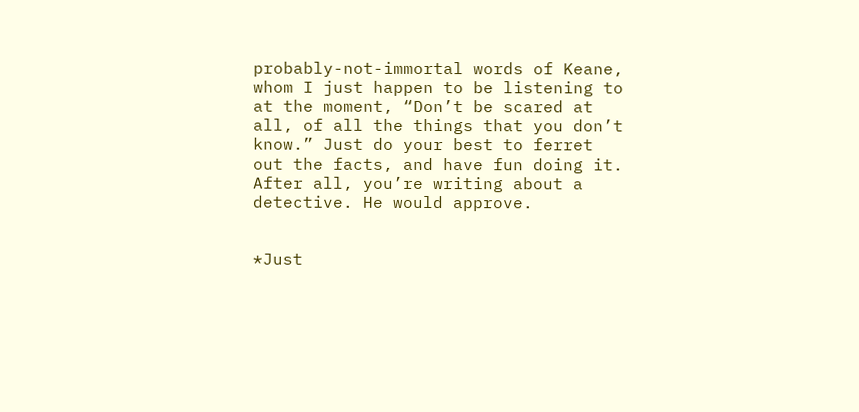probably-not-immortal words of Keane, whom I just happen to be listening to at the moment, “Don’t be scared at all, of all the things that you don’t know.” Just do your best to ferret out the facts, and have fun doing it. After all, you’re writing about a detective. He would approve.


*Just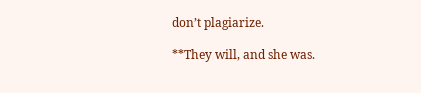don’t plagiarize.

**They will, and she was.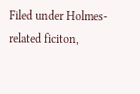Filed under Holmes-related ficiton,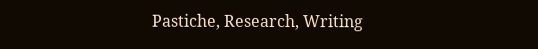Pastiche, Research, Writing